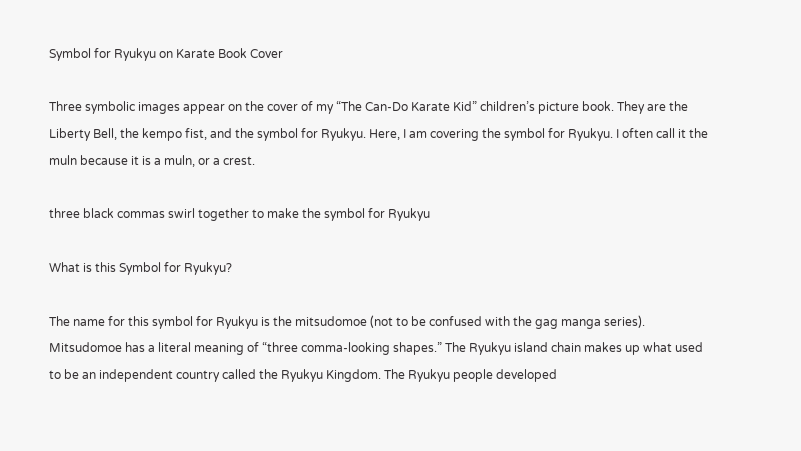Symbol for Ryukyu on Karate Book Cover

Three symbolic images appear on the cover of my “The Can-Do Karate Kid” children’s picture book. They are the Liberty Bell, the kempo fist, and the symbol for Ryukyu. Here, I am covering the symbol for Ryukyu. I often call it the muln because it is a muln, or a crest.

three black commas swirl together to make the symbol for Ryukyu

What is this Symbol for Ryukyu?

The name for this symbol for Ryukyu is the mitsudomoe (not to be confused with the gag manga series). Mitsudomoe has a literal meaning of “three comma-looking shapes.” The Ryukyu island chain makes up what used to be an independent country called the Ryukyu Kingdom. The Ryukyu people developed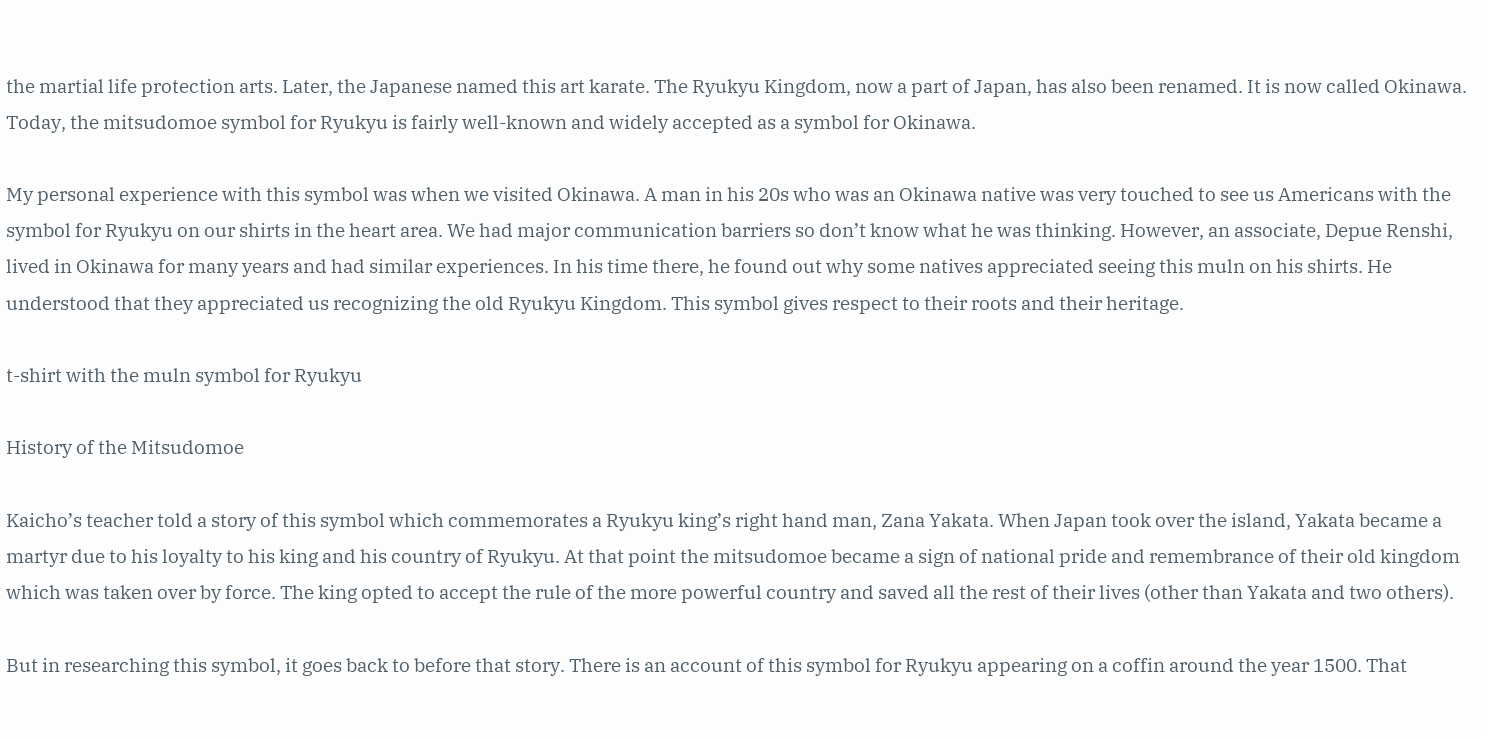the martial life protection arts. Later, the Japanese named this art karate. The Ryukyu Kingdom, now a part of Japan, has also been renamed. It is now called Okinawa. Today, the mitsudomoe symbol for Ryukyu is fairly well-known and widely accepted as a symbol for Okinawa.

My personal experience with this symbol was when we visited Okinawa. A man in his 20s who was an Okinawa native was very touched to see us Americans with the symbol for Ryukyu on our shirts in the heart area. We had major communication barriers so don’t know what he was thinking. However, an associate, Depue Renshi, lived in Okinawa for many years and had similar experiences. In his time there, he found out why some natives appreciated seeing this muln on his shirts. He understood that they appreciated us recognizing the old Ryukyu Kingdom. This symbol gives respect to their roots and their heritage.

t-shirt with the muln symbol for Ryukyu

History of the Mitsudomoe

Kaicho’s teacher told a story of this symbol which commemorates a Ryukyu king’s right hand man, Zana Yakata. When Japan took over the island, Yakata became a martyr due to his loyalty to his king and his country of Ryukyu. At that point the mitsudomoe became a sign of national pride and remembrance of their old kingdom which was taken over by force. The king opted to accept the rule of the more powerful country and saved all the rest of their lives (other than Yakata and two others).

But in researching this symbol, it goes back to before that story. There is an account of this symbol for Ryukyu appearing on a coffin around the year 1500. That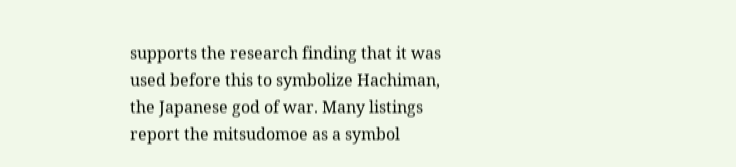supports the research finding that it was used before this to symbolize Hachiman, the Japanese god of war. Many listings report the mitsudomoe as a symbol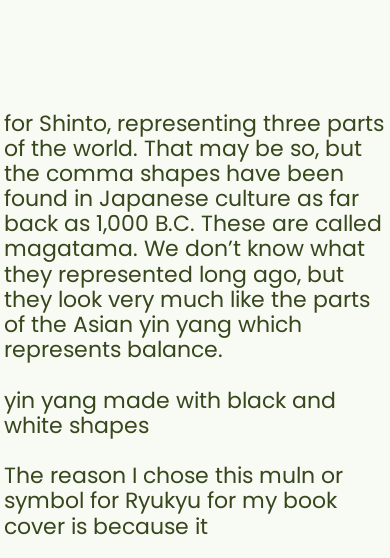for Shinto, representing three parts of the world. That may be so, but the comma shapes have been found in Japanese culture as far back as 1,000 B.C. These are called magatama. We don’t know what they represented long ago, but they look very much like the parts of the Asian yin yang which represents balance.

yin yang made with black and white shapes

The reason I chose this muln or symbol for Ryukyu for my book cover is because it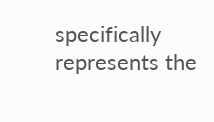specifically represents the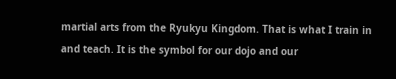martial arts from the Ryukyu Kingdom. That is what I train in and teach. It is the symbol for our dojo and our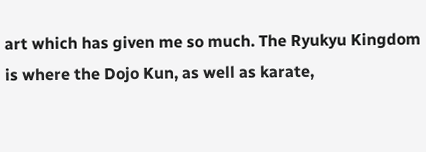art which has given me so much. The Ryukyu Kingdom is where the Dojo Kun, as well as karate,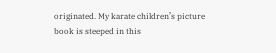originated. My karate children’s picture book is steeped in this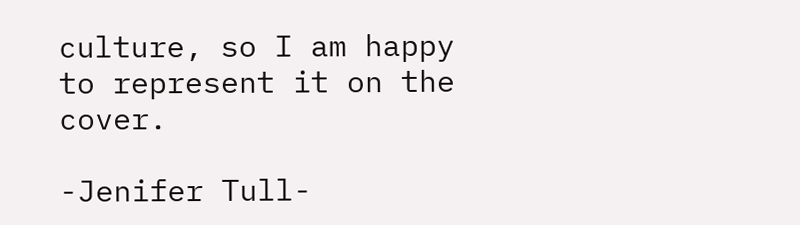culture, so I am happy to represent it on the cover.

-Jenifer Tull-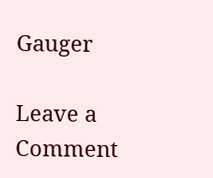Gauger

Leave a Comment